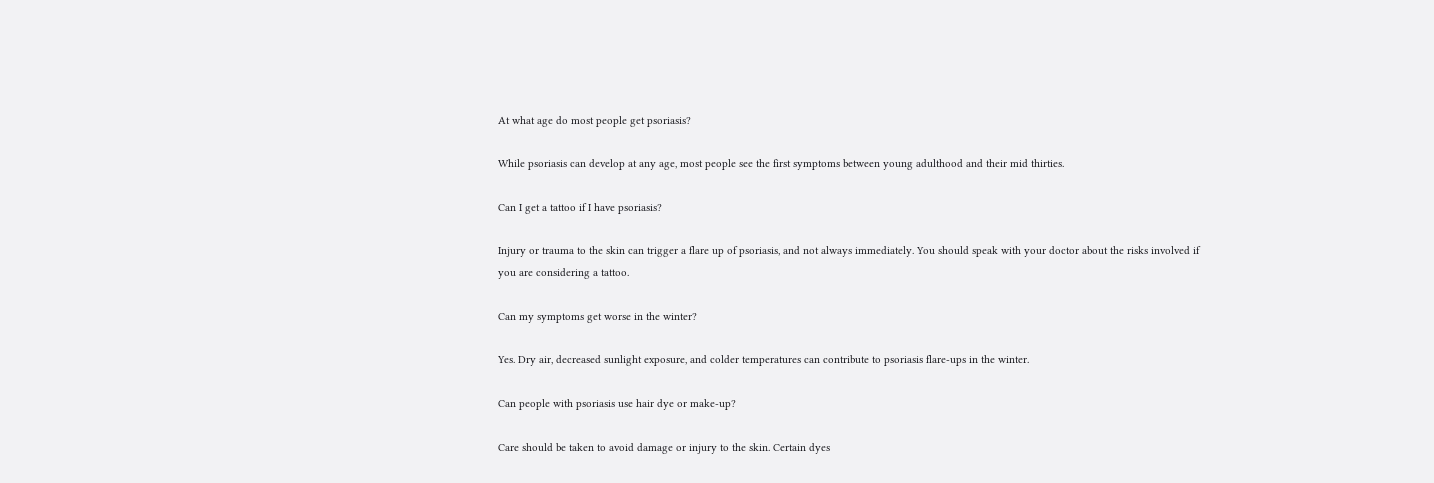At what age do most people get psoriasis?

While psoriasis can develop at any age, most people see the first symptoms between young adulthood and their mid thirties.

Can I get a tattoo if I have psoriasis?

Injury or trauma to the skin can trigger a flare up of psoriasis, and not always immediately. You should speak with your doctor about the risks involved if you are considering a tattoo.

Can my symptoms get worse in the winter?

Yes. Dry air, decreased sunlight exposure, and colder temperatures can contribute to psoriasis flare-ups in the winter.

Can people with psoriasis use hair dye or make-up?

Care should be taken to avoid damage or injury to the skin. Certain dyes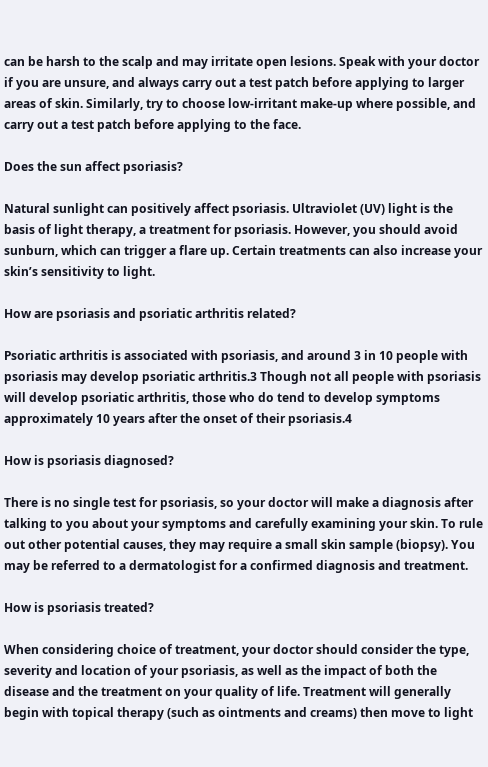can be harsh to the scalp and may irritate open lesions. Speak with your doctor if you are unsure, and always carry out a test patch before applying to larger areas of skin. Similarly, try to choose low-irritant make‑up where possible, and carry out a test patch before applying to the face.

Does the sun affect psoriasis?

Natural sunlight can positively affect psoriasis. Ultraviolet (UV) light is the basis of light therapy, a treatment for psoriasis. However, you should avoid sunburn, which can trigger a flare up. Certain treatments can also increase your skin’s sensitivity to light.

How are psoriasis and psoriatic arthritis related?

Psoriatic arthritis is associated with psoriasis, and around 3 in 10 people with psoriasis may develop psoriatic arthritis.3 Though not all people with psoriasis will develop psoriatic arthritis, those who do tend to develop symptoms approximately 10 years after the onset of their psoriasis.4

How is psoriasis diagnosed?

There is no single test for psoriasis, so your doctor will make a diagnosis after talking to you about your symptoms and carefully examining your skin. To rule out other potential causes, they may require a small skin sample (biopsy). You may be referred to a dermatologist for a confirmed diagnosis and treatment.

How is psoriasis treated?

When considering choice of treatment, your doctor should consider the type, severity and location of your psoriasis, as well as the impact of both the disease and the treatment on your quality of life. Treatment will generally begin with topical therapy (such as ointments and creams) then move to light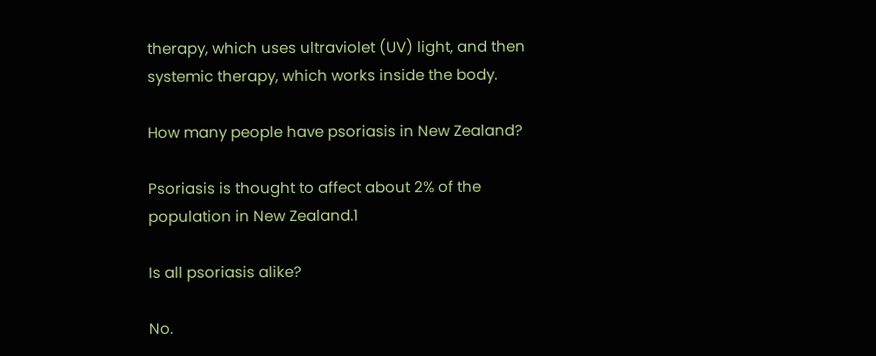therapy, which uses ultraviolet (UV) light, and then systemic therapy, which works inside the body.

How many people have psoriasis in New Zealand?

Psoriasis is thought to affect about 2% of the population in New Zealand.1

Is all psoriasis alike?

No.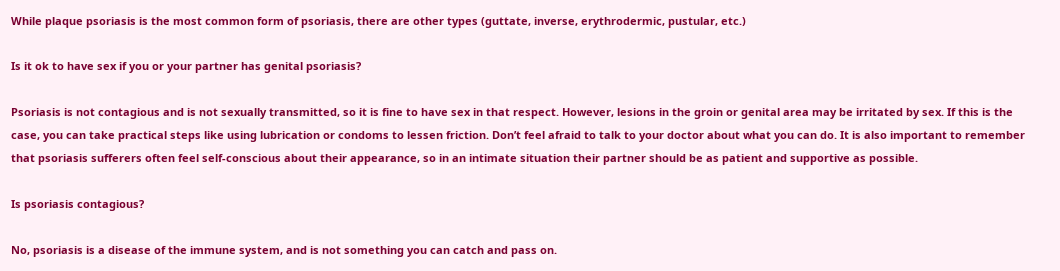While plaque psoriasis is the most common form of psoriasis, there are other types (guttate, inverse, erythrodermic, pustular, etc.)

Is it ok to have sex if you or your partner has genital psoriasis?

Psoriasis is not contagious and is not sexually transmitted, so it is fine to have sex in that respect. However, lesions in the groin or genital area may be irritated by sex. If this is the case, you can take practical steps like using lubrication or condoms to lessen friction. Don’t feel afraid to talk to your doctor about what you can do. It is also important to remember that psoriasis sufferers often feel self-conscious about their appearance, so in an intimate situation their partner should be as patient and supportive as possible.

Is psoriasis contagious?

No, psoriasis is a disease of the immune system, and is not something you can catch and pass on.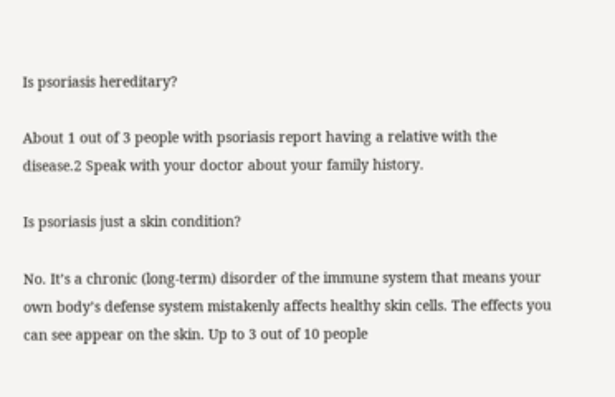Is psoriasis hereditary?

About 1 out of 3 people with psoriasis report having a relative with the disease.2 Speak with your doctor about your family history.

Is psoriasis just a skin condition?

No. It’s a chronic (long-term) disorder of the immune system that means your own body’s defense system mistakenly affects healthy skin cells. The effects you can see appear on the skin. Up to 3 out of 10 people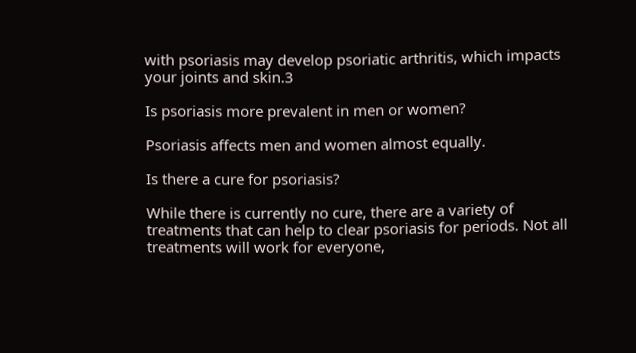with psoriasis may develop psoriatic arthritis, which impacts your joints and skin.3

Is psoriasis more prevalent in men or women?

Psoriasis affects men and women almost equally.

Is there a cure for psoriasis?

While there is currently no cure, there are a variety of treatments that can help to clear psoriasis for periods. Not all treatments will work for everyone,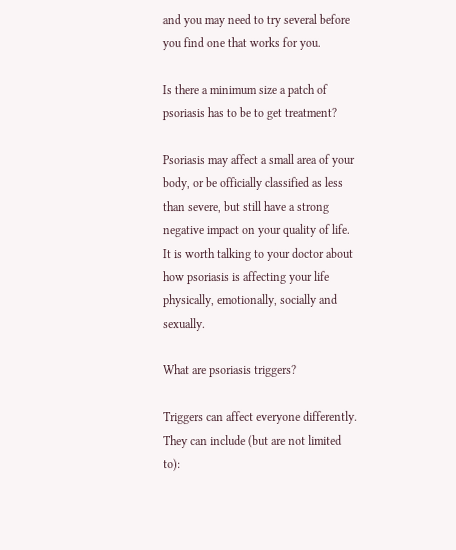and you may need to try several before you find one that works for you.

Is there a minimum size a patch of psoriasis has to be to get treatment?

Psoriasis may affect a small area of your body, or be officially classified as less than severe, but still have a strong negative impact on your quality of life. It is worth talking to your doctor about how psoriasis is affecting your life physically, emotionally, socially and sexually.

What are psoriasis triggers?

Triggers can affect everyone differently. They can include (but are not limited to):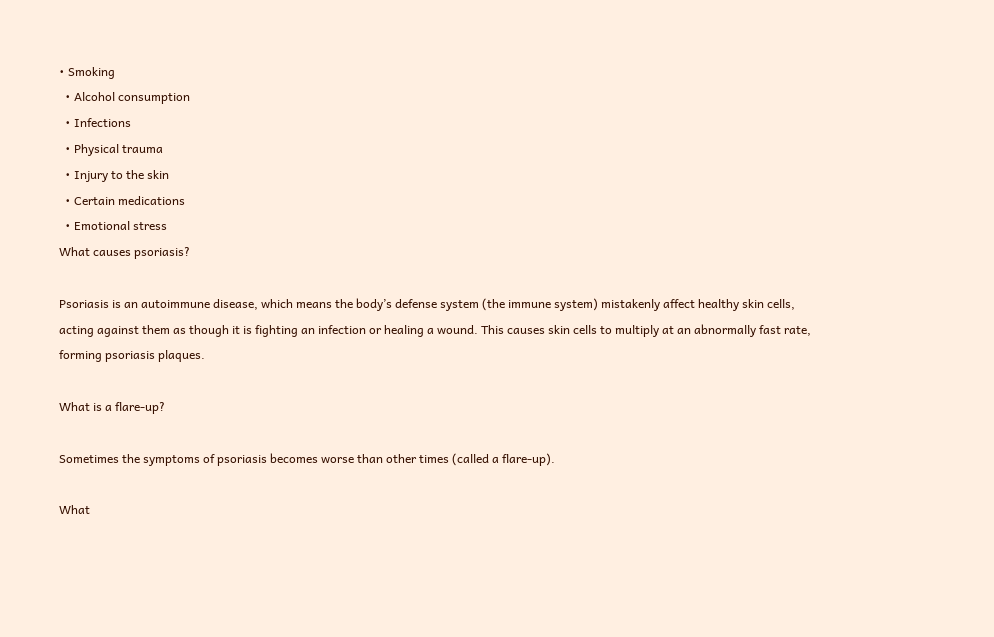• Smoking
  • Alcohol consumption
  • Infections
  • Physical trauma
  • Injury to the skin
  • Certain medications
  • Emotional stress
What causes psoriasis?

Psoriasis is an autoimmune disease, which means the body’s defense system (the immune system) mistakenly affect healthy skin cells, acting against them as though it is fighting an infection or healing a wound. This causes skin cells to multiply at an abnormally fast rate, forming psoriasis plaques.

What is a flare-up?

Sometimes the symptoms of psoriasis becomes worse than other times (called a flare-up).

What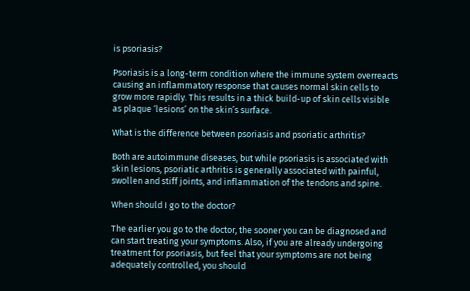is psoriasis?

Psoriasis is a long-term condition where the immune system overreacts causing an inflammatory response that causes normal skin cells to grow more rapidly. This results in a thick build-up of skin cells visible as plaque ‘lesions’ on the skin’s surface.

What is the difference between psoriasis and psoriatic arthritis?

Both are autoimmune diseases, but while psoriasis is associated with skin lesions, psoriatic arthritis is generally associated with painful, swollen and stiff joints, and inflammation of the tendons and spine.

When should I go to the doctor?

The earlier you go to the doctor, the sooner you can be diagnosed and can start treating your symptoms. Also, if you are already undergoing treatment for psoriasis, but feel that your symptoms are not being adequately controlled, you should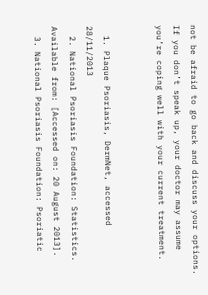not be afraid to go back and discuss your options. If you don’t speak up, your doctor may assume you’re coping well with your current treatment.


  1. Plaque Psoriasis, DermNet, accessed 28/11/2013
  2. National Psoriasis Foundation: Statistics. Available from: [Accessed on: 20 August 2013].
  3. National Psoriasis Foundation: Psoriatic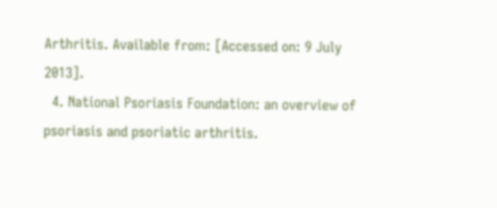Arthritis. Available from: [Accessed on: 9 July 2013].
  4. National Psoriasis Foundation: an overview of psoriasis and psoriatic arthritis.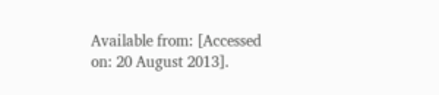Available from: [Accessed on: 20 August 2013].